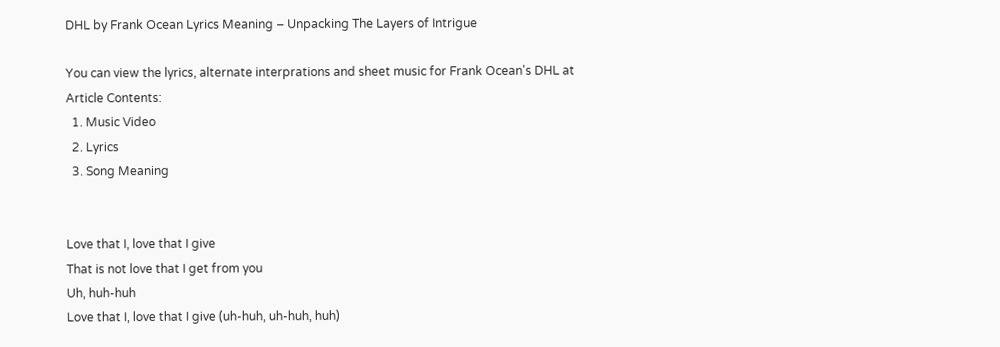DHL by Frank Ocean Lyrics Meaning – Unpacking The Layers of Intrigue

You can view the lyrics, alternate interprations and sheet music for Frank Ocean's DHL at
Article Contents:
  1. Music Video
  2. Lyrics
  3. Song Meaning


Love that I, love that I give
That is not love that I get from you
Uh, huh-huh
Love that I, love that I give (uh-huh, uh-huh, huh)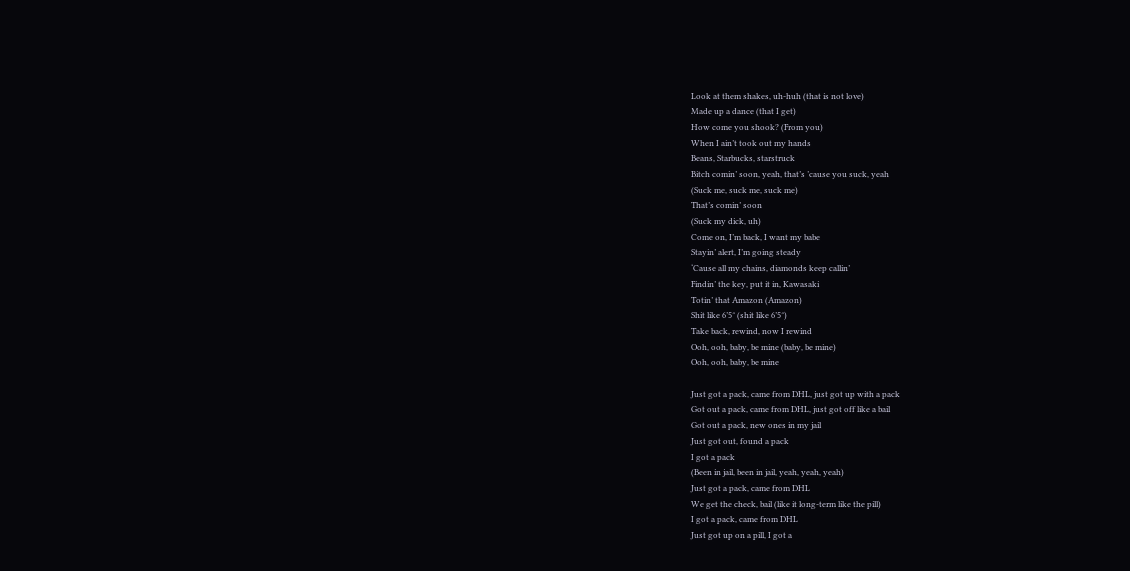Look at them shakes, uh-huh (that is not love)
Made up a dance (that I get)
How come you shook? (From you)
When I ain’t took out my hands
Beans, Starbucks, starstruck
Bitch comin’ soon, yeah, that’s ’cause you suck, yeah
(Suck me, suck me, suck me)
That’s comin’ soon
(Suck my dick, uh)
Come on, I’m back, I want my babe
Stayin’ alert, I’m going steady
‘Cause all my chains, diamonds keep callin’
Findin’ the key, put it in, Kawasaki
Totin’ that Amazon (Amazon)
Shit like 6’5″ (shit like 6’5″)
Take back, rewind, now I rewind
Ooh, ooh, baby, be mine (baby, be mine)
Ooh, ooh, baby, be mine

Just got a pack, came from DHL, just got up with a pack
Got out a pack, came from DHL, just got off like a bail
Got out a pack, new ones in my jail
Just got out, found a pack
I got a pack
(Been in jail, been in jail, yeah, yeah, yeah)
Just got a pack, came from DHL
We get the check, bail (like it long-term like the pill)
I got a pack, came from DHL
Just got up on a pill, I got a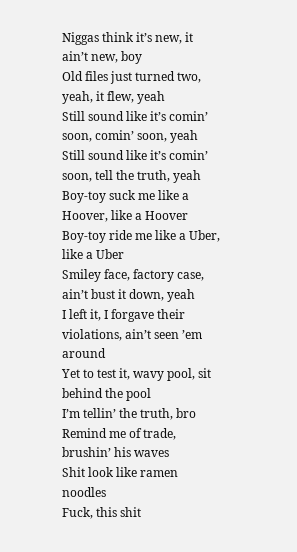Niggas think it’s new, it ain’t new, boy
Old files just turned two, yeah, it flew, yeah
Still sound like it’s comin’ soon, comin’ soon, yeah
Still sound like it’s comin’ soon, tell the truth, yeah
Boy-toy suck me like a Hoover, like a Hoover
Boy-toy ride me like a Uber, like a Uber
Smiley face, factory case, ain’t bust it down, yeah
I left it, I forgave their violations, ain’t seen ’em around
Yet to test it, wavy pool, sit behind the pool
I’m tellin’ the truth, bro
Remind me of trade, brushin’ his waves
Shit look like ramen noodles
Fuck, this shit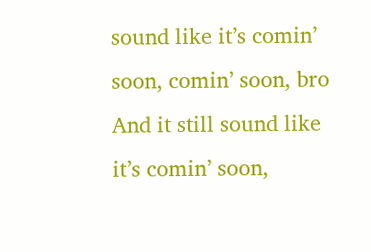sound like it’s comin’ soon, comin’ soon, bro
And it still sound like it’s comin’ soon,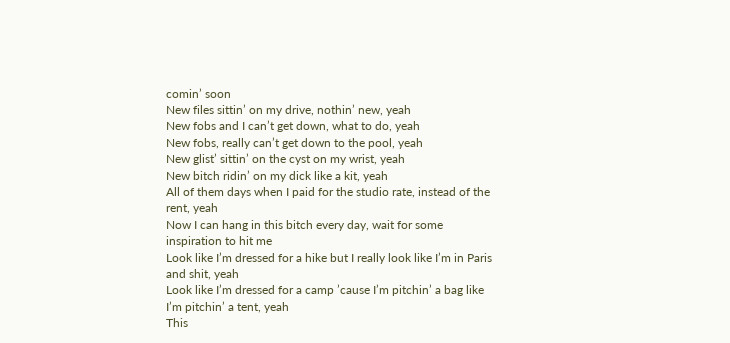comin’ soon
New files sittin’ on my drive, nothin’ new, yeah
New fobs and I can’t get down, what to do, yeah
New fobs, really can’t get down to the pool, yeah
New glist’ sittin’ on the cyst on my wrist, yeah
New bitch ridin’ on my dick like a kit, yeah
All of them days when I paid for the studio rate, instead of the rent, yeah
Now I can hang in this bitch every day, wait for some inspiration to hit me
Look like I’m dressed for a hike but I really look like I’m in Paris and shit, yeah
Look like I’m dressed for a camp ’cause I’m pitchin’ a bag like I’m pitchin’ a tent, yeah
This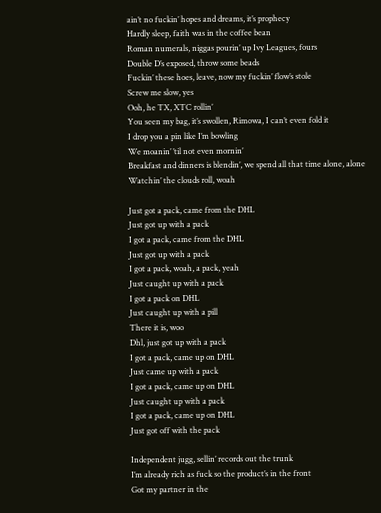ain’t no fuckin’ hopes and dreams, it’s prophecy
Hardly sleep, faith was in the coffee bean
Roman numerals, niggas pourin’ up Ivy Leagues, fours
Double D’s exposed, throw some beads
Fuckin’ these hoes, leave, now my fuckin’ flow’s stole
Screw me slow, yes
Ooh, he TX, XTC rollin’
You seen my bag, it’s swollen, Rimowa, I can’t even fold it
I drop you a pin like I’m bowling
We moanin’ ’til not even mornin’
Breakfast and dinners is blendin’, we spend all that time alone, alone
Watchin’ the clouds roll, woah

Just got a pack, came from the DHL
Just got up with a pack
I got a pack, came from the DHL
Just got up with a pack
I got a pack, woah, a pack, yeah
Just caught up with a pack
I got a pack on DHL
Just caught up with a pill
There it is, woo
Dhl, just got up with a pack
I got a pack, came up on DHL
Just came up with a pack
I got a pack, came up on DHL
Just caught up with a pack
I got a pack, came up on DHL
Just got off with the pack

Independent jugg, sellin’ records out the trunk
I’m already rich as fuck so the product’s in the front
Got my partner in the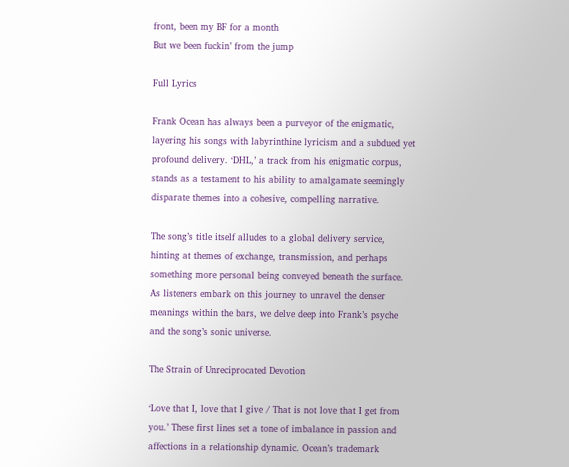front, been my BF for a month
But we been fuckin’ from the jump

Full Lyrics

Frank Ocean has always been a purveyor of the enigmatic, layering his songs with labyrinthine lyricism and a subdued yet profound delivery. ‘DHL,’ a track from his enigmatic corpus, stands as a testament to his ability to amalgamate seemingly disparate themes into a cohesive, compelling narrative.

The song’s title itself alludes to a global delivery service, hinting at themes of exchange, transmission, and perhaps something more personal being conveyed beneath the surface. As listeners embark on this journey to unravel the denser meanings within the bars, we delve deep into Frank’s psyche and the song’s sonic universe.

The Strain of Unreciprocated Devotion

‘Love that I, love that I give / That is not love that I get from you.’ These first lines set a tone of imbalance in passion and affections in a relationship dynamic. Ocean’s trademark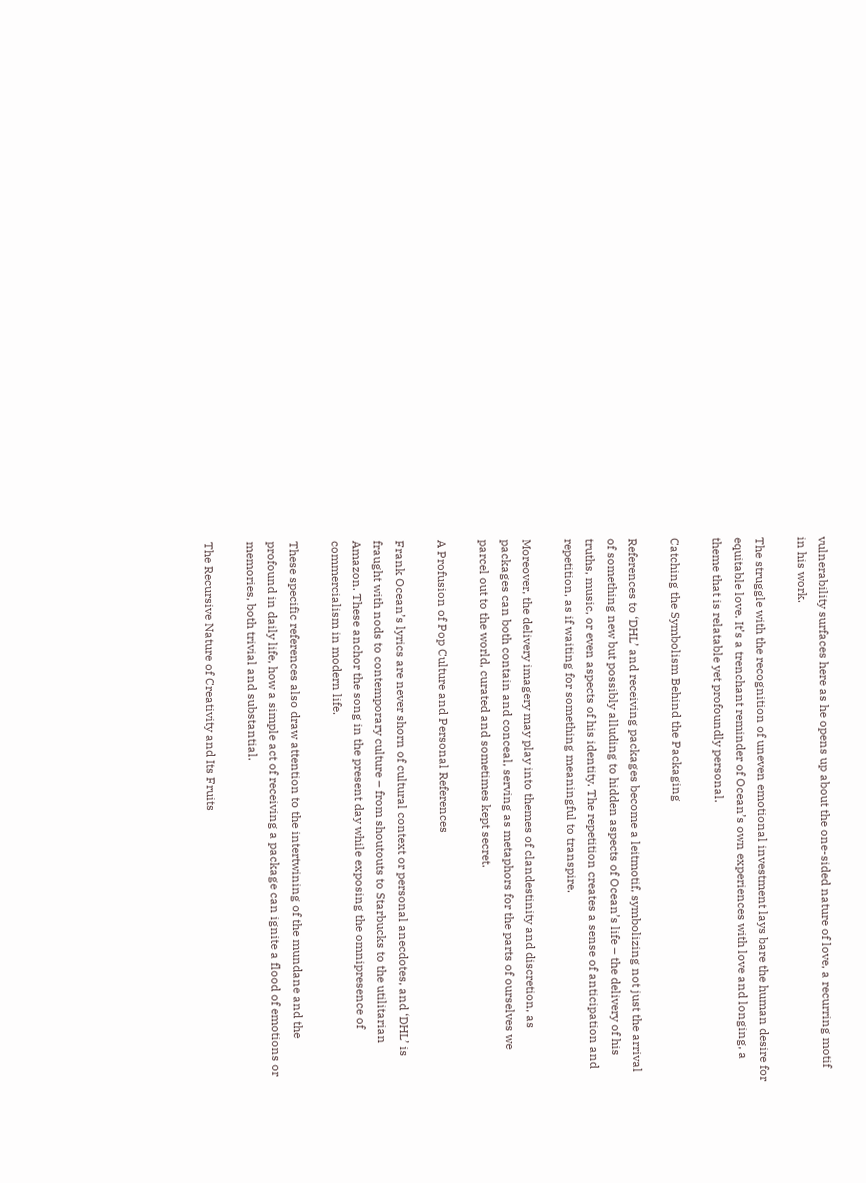vulnerability surfaces here as he opens up about the one-sided nature of love, a recurring motif in his work.

The struggle with the recognition of uneven emotional investment lays bare the human desire for equitable love. It’s a trenchant reminder of Ocean’s own experiences with love and longing, a theme that is relatable yet profoundly personal.

Catching the Symbolism Behind the Packaging

References to ‘DHL’ and receiving packages become a leitmotif, symbolizing not just the arrival of something new but possibly alluding to hidden aspects of Ocean’s life – the delivery of his truths, music, or even aspects of his identity. The repetition creates a sense of anticipation and repetition, as if waiting for something meaningful to transpire.

Moreover, the delivery imagery may play into themes of clandestinity and discretion, as packages can both contain and conceal, serving as metaphors for the parts of ourselves we parcel out to the world, curated and sometimes kept secret.

A Profusion of Pop Culture and Personal References

Frank Ocean’s lyrics are never shorn of cultural context or personal anecdotes, and ‘DHL’ is fraught with nods to contemporary culture – from shoutouts to Starbucks to the utilitarian Amazon. These anchor the song in the present day while exposing the omnipresence of commercialism in modern life.

These specific references also draw attention to the intertwining of the mundane and the profound in daily life, how a simple act of receiving a package can ignite a flood of emotions or memories, both trivial and substantial.

The Recursive Nature of Creativity and Its Fruits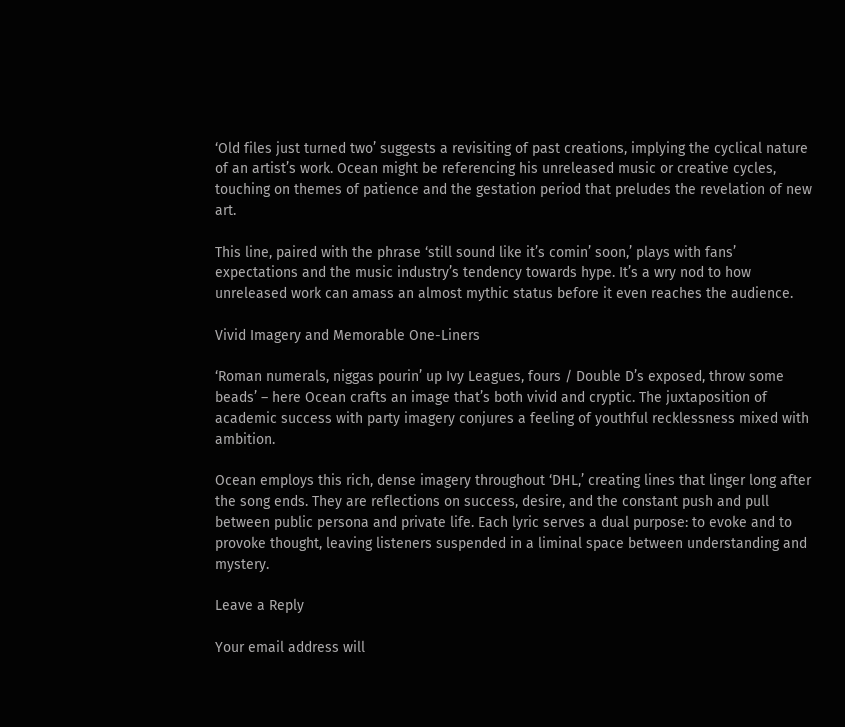‘Old files just turned two’ suggests a revisiting of past creations, implying the cyclical nature of an artist’s work. Ocean might be referencing his unreleased music or creative cycles, touching on themes of patience and the gestation period that preludes the revelation of new art.

This line, paired with the phrase ‘still sound like it’s comin’ soon,’ plays with fans’ expectations and the music industry’s tendency towards hype. It’s a wry nod to how unreleased work can amass an almost mythic status before it even reaches the audience.

Vivid Imagery and Memorable One-Liners

‘Roman numerals, niggas pourin’ up Ivy Leagues, fours / Double D’s exposed, throw some beads’ – here Ocean crafts an image that’s both vivid and cryptic. The juxtaposition of academic success with party imagery conjures a feeling of youthful recklessness mixed with ambition.

Ocean employs this rich, dense imagery throughout ‘DHL,’ creating lines that linger long after the song ends. They are reflections on success, desire, and the constant push and pull between public persona and private life. Each lyric serves a dual purpose: to evoke and to provoke thought, leaving listeners suspended in a liminal space between understanding and mystery.

Leave a Reply

Your email address will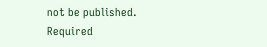not be published. Required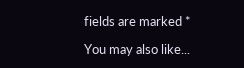fields are marked *

You may also like...